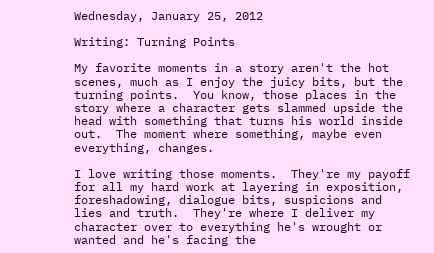Wednesday, January 25, 2012

Writing: Turning Points

My favorite moments in a story aren't the hot scenes, much as I enjoy the juicy bits, but the turning points.  You know, those places in the story where a character gets slammed upside the head with something that turns his world inside out.  The moment where something, maybe even everything, changes.

I love writing those moments.  They're my payoff for all my hard work at layering in exposition, foreshadowing, dialogue bits, suspicions and lies and truth.  They're where I deliver my character over to everything he's wrought or wanted and he's facing the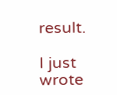result.

I just wrote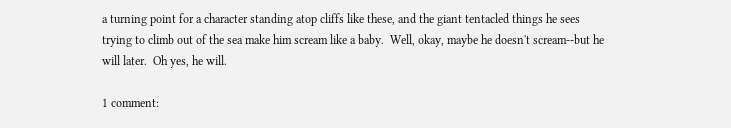a turning point for a character standing atop cliffs like these, and the giant tentacled things he sees trying to climb out of the sea make him scream like a baby.  Well, okay, maybe he doesn't scream--but he will later.  Oh yes, he will.

1 comment: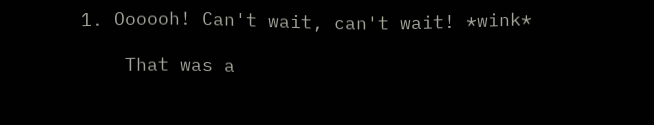1. Oooooh! Can't wait, can't wait! *wink*

    That was a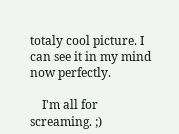totaly cool picture. I can see it in my mind now perfectly.

    I'm all for screaming. ;)